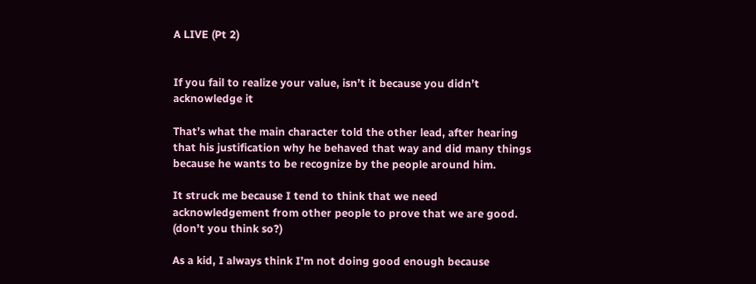A LIVE (Pt 2)


If you fail to realize your value, isn’t it because you didn’t acknowledge it

That’s what the main character told the other lead, after hearing that his justification why he behaved that way and did many things because he wants to be recognize by the people around him.

It struck me because I tend to think that we need acknowledgement from other people to prove that we are good. (don’t you think so?)

As a kid, I always think I’m not doing good enough because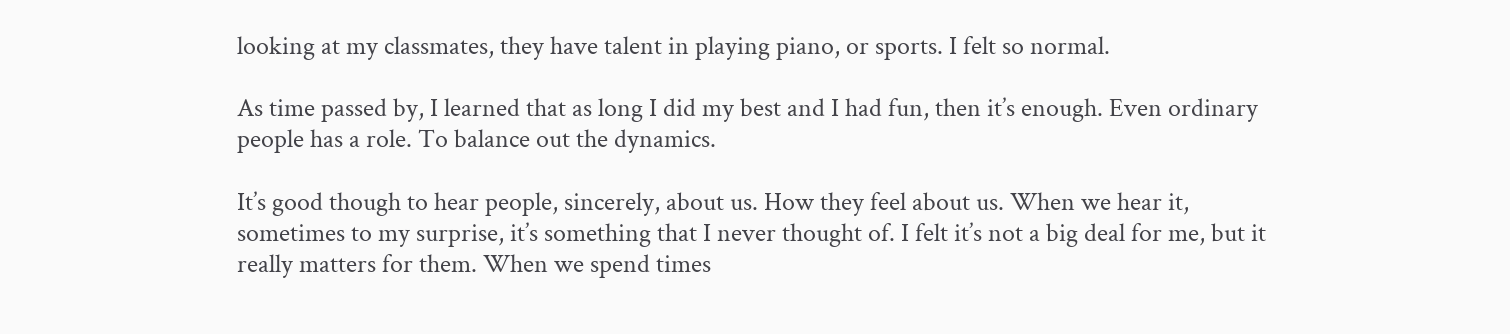looking at my classmates, they have talent in playing piano, or sports. I felt so normal.

As time passed by, I learned that as long I did my best and I had fun, then it’s enough. Even ordinary people has a role. To balance out the dynamics.

It’s good though to hear people, sincerely, about us. How they feel about us. When we hear it, sometimes to my surprise, it’s something that I never thought of. I felt it’s not a big deal for me, but it really matters for them. When we spend times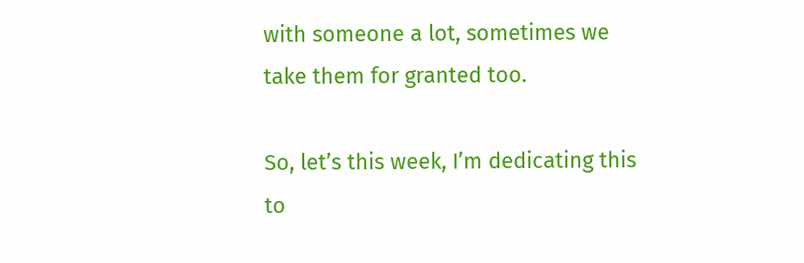with someone a lot, sometimes we take them for granted too.

So, let’s this week, I’m dedicating this to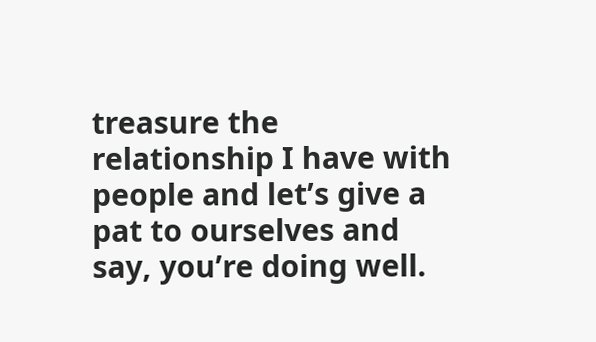treasure the relationship I have with people and let’s give a pat to ourselves and say, you’re doing well.